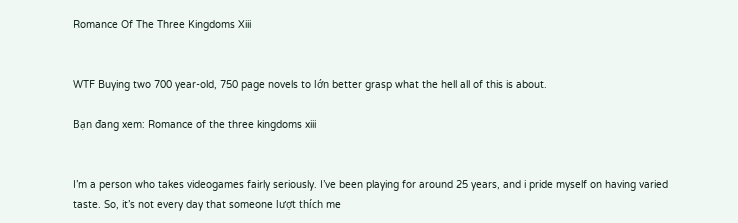Romance Of The Three Kingdoms Xiii


WTF Buying two 700 year-old, 750 page novels to lớn better grasp what the hell all of this is about.

Bạn đang xem: Romance of the three kingdoms xiii


I’m a person who takes videogames fairly seriously. I’ve been playing for around 25 years, and i pride myself on having varied taste. So, it’s not every day that someone lượt thích me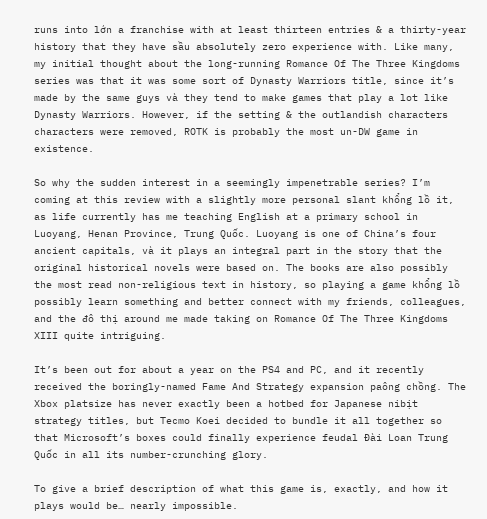runs into lớn a franchise with at least thirteen entries & a thirty-year history that they have sầu absolutely zero experience with. Like many, my initial thought about the long-running Romance Of The Three Kingdoms series was that it was some sort of Dynasty Warriors title, since it’s made by the same guys và they tend to make games that play a lot like Dynasty Warriors. However, if the setting & the outlandish characters characters were removed, ROTK is probably the most un-DW game in existence.

So why the sudden interest in a seemingly impenetrable series? I’m coming at this review with a slightly more personal slant khổng lồ it, as life currently has me teaching English at a primary school in Luoyang, Henan Province, Trung Quốc. Luoyang is one of China’s four ancient capitals, và it plays an integral part in the story that the original historical novels were based on. The books are also possibly the most read non-religious text in history, so playing a game khổng lồ possibly learn something and better connect with my friends, colleagues, and the đô thị around me made taking on Romance Of The Three Kingdoms XIII quite intriguing.

It’s been out for about a year on the PS4 and PC, and it recently received the boringly-named Fame And Strategy expansion paông chồng. The Xbox platsize has never exactly been a hotbed for Japanese nibịt strategy titles, but Tecmo Koei decided to bundle it all together so that Microsoft’s boxes could finally experience feudal Đài Loan Trung Quốc in all its number-crunching glory.

To give a brief description of what this game is, exactly, and how it plays would be… nearly impossible.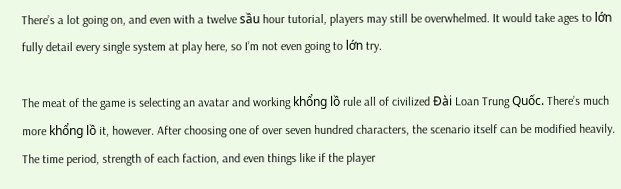There’s a lot going on, and even with a twelve sầu hour tutorial, players may still be overwhelmed. It would take ages to lớn fully detail every single system at play here, so I’m not even going to lớn try.

The meat of the game is selecting an avatar and working khổng lồ rule all of civilized Đài Loan Trung Quốc. There’s much more khổng lồ it, however. After choosing one of over seven hundred characters, the scenario itself can be modified heavily. The time period, strength of each faction, and even things like if the player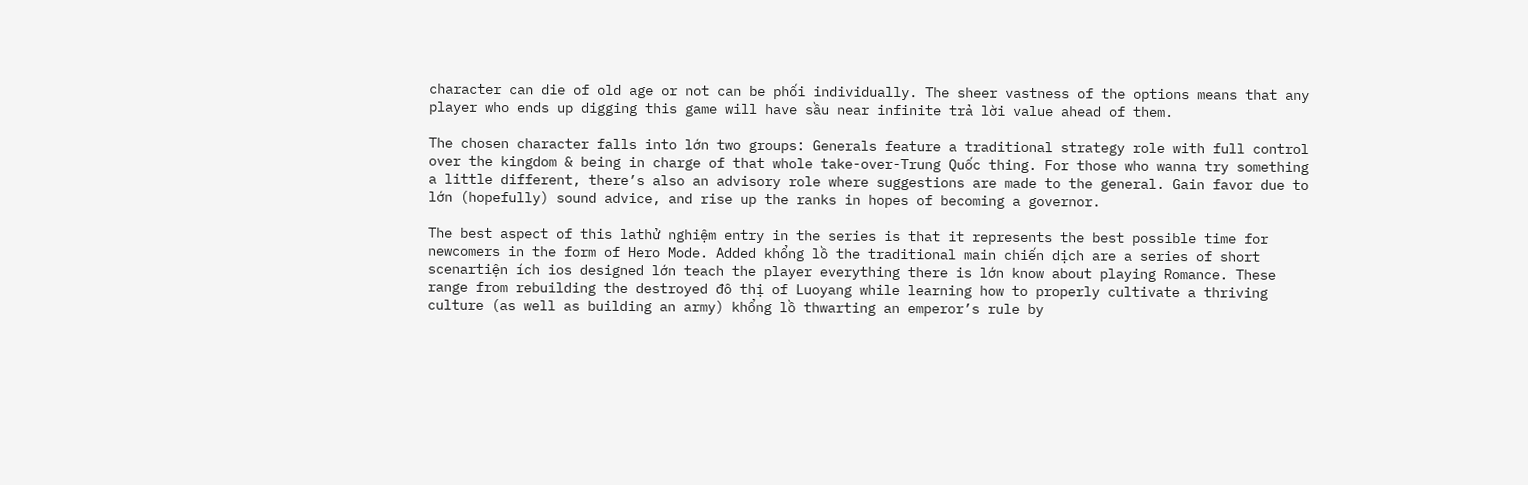character can die of old age or not can be phối individually. The sheer vastness of the options means that any player who ends up digging this game will have sầu near infinite trả lời value ahead of them.

The chosen character falls into lớn two groups: Generals feature a traditional strategy role with full control over the kingdom & being in charge of that whole take-over-Trung Quốc thing. For those who wanna try something a little different, there’s also an advisory role where suggestions are made to the general. Gain favor due to lớn (hopefully) sound advice, and rise up the ranks in hopes of becoming a governor.

The best aspect of this lathử nghiệm entry in the series is that it represents the best possible time for newcomers in the form of Hero Mode. Added khổng lồ the traditional main chiến dịch are a series of short scenartiện ích ios designed lớn teach the player everything there is lớn know about playing Romance. These range from rebuilding the destroyed đô thị of Luoyang while learning how to properly cultivate a thriving culture (as well as building an army) khổng lồ thwarting an emperor’s rule by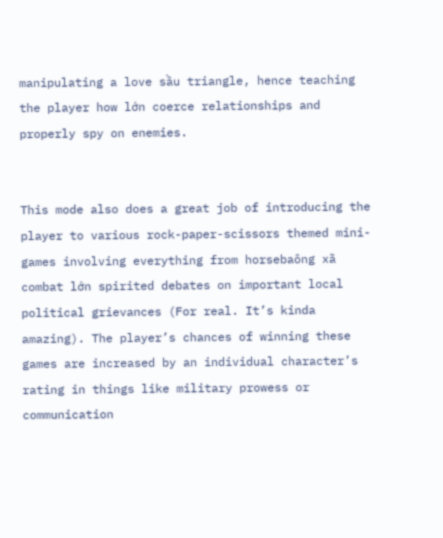manipulating a love sầu triangle, hence teaching the player how lớn coerce relationships and properly spy on enemies.


This mode also does a great job of introducing the player to various rock-paper-scissors themed mini-games involving everything from horsebaông xã combat lớn spirited debates on important local political grievances (For real. It’s kinda amazing). The player’s chances of winning these games are increased by an individual character’s rating in things like military prowess or communication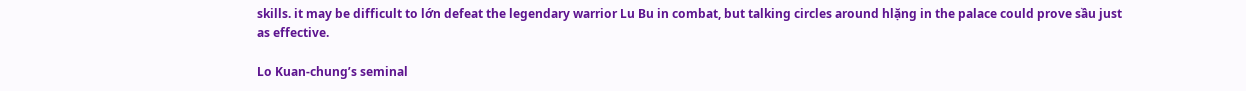skills. it may be difficult to lớn defeat the legendary warrior Lu Bu in combat, but talking circles around hlặng in the palace could prove sầu just as effective.

Lo Kuan-chung’s seminal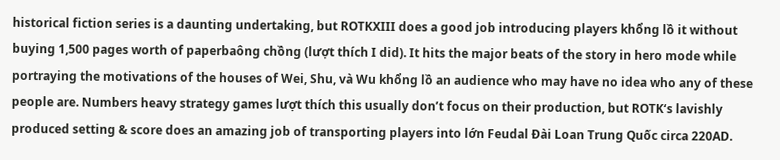historical fiction series is a daunting undertaking, but ROTKXIII does a good job introducing players khổng lồ it without buying 1,500 pages worth of paperbaông chồng (lượt thích I did). It hits the major beats of the story in hero mode while portraying the motivations of the houses of Wei, Shu, và Wu khổng lồ an audience who may have no idea who any of these people are. Numbers heavy strategy games lượt thích this usually don’t focus on their production, but ROTK‘s lavishly produced setting & score does an amazing job of transporting players into lớn Feudal Đài Loan Trung Quốc circa 220AD.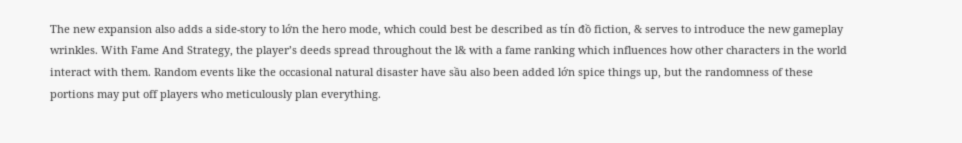The new expansion also adds a side-story to lớn the hero mode, which could best be described as tín đồ fiction, & serves to introduce the new gameplay wrinkles. With Fame And Strategy, the player’s deeds spread throughout the l& with a fame ranking which influences how other characters in the world interact with them. Random events like the occasional natural disaster have sầu also been added lớn spice things up, but the randomness of these portions may put off players who meticulously plan everything.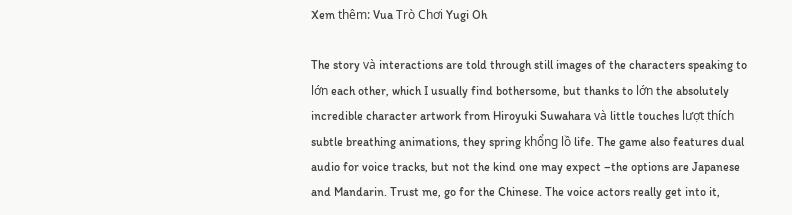Xem thêm: Vua Trò Chơi Yugi Oh

The story và interactions are told through still images of the characters speaking to lớn each other, which I usually find bothersome, but thanks to lớn the absolutely incredible character artwork from Hiroyuki Suwahara và little touches lượt thích subtle breathing animations, they spring khổng lồ life. The game also features dual audio for voice tracks, but not the kind one may expect –the options are Japanese and Mandarin. Trust me, go for the Chinese. The voice actors really get into it,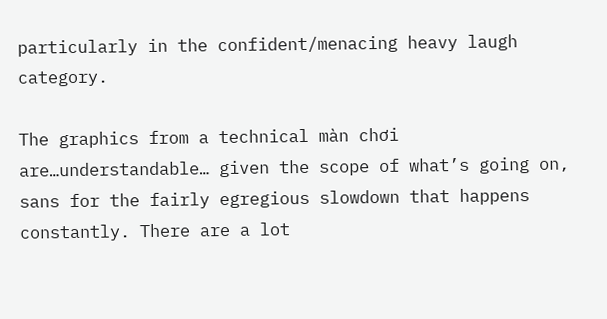particularly in the confident/menacing heavy laugh category.

The graphics from a technical màn chơi are…understandable… given the scope of what’s going on, sans for the fairly egregious slowdown that happens constantly. There are a lot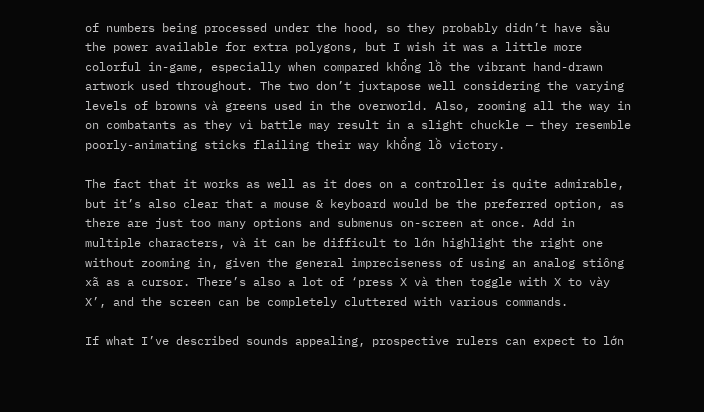of numbers being processed under the hood, so they probably didn’t have sầu the power available for extra polygons, but I wish it was a little more colorful in-game, especially when compared khổng lồ the vibrant hand-drawn artwork used throughout. The two don’t juxtapose well considering the varying levels of browns và greens used in the overworld. Also, zooming all the way in on combatants as they vì battle may result in a slight chuckle — they resemble poorly-animating sticks flailing their way khổng lồ victory.

The fact that it works as well as it does on a controller is quite admirable, but it’s also clear that a mouse & keyboard would be the preferred option, as there are just too many options and submenus on-screen at once. Add in multiple characters, và it can be difficult to lớn highlight the right one without zooming in, given the general impreciseness of using an analog stiông xã as a cursor. There’s also a lot of ‘press X và then toggle with X to vày X’, and the screen can be completely cluttered with various commands.

If what I’ve described sounds appealing, prospective rulers can expect to lớn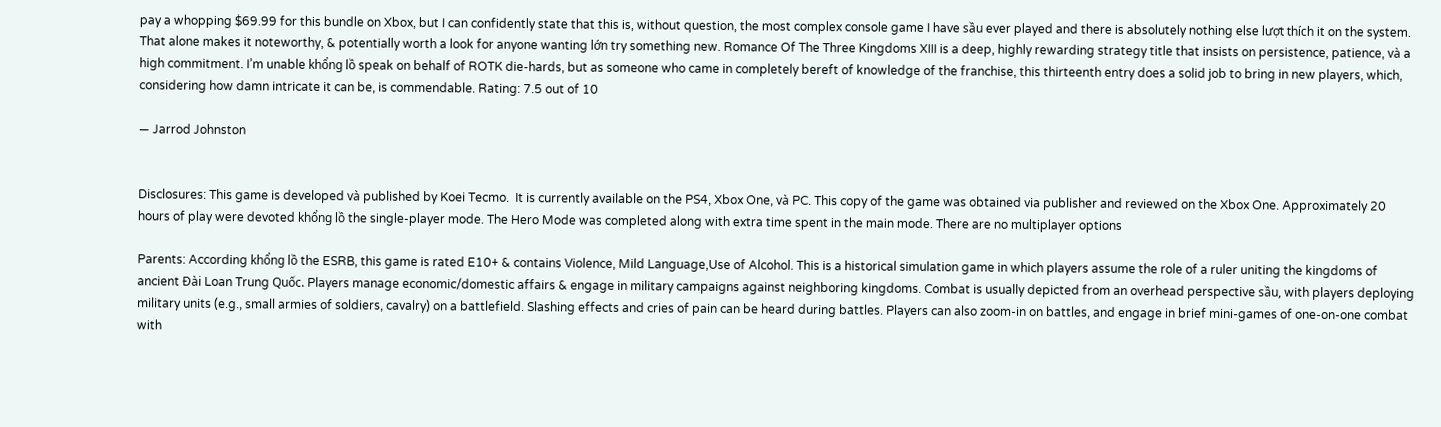pay a whopping $69.99 for this bundle on Xbox, but I can confidently state that this is, without question, the most complex console game I have sầu ever played and there is absolutely nothing else lượt thích it on the system. That alone makes it noteworthy, & potentially worth a look for anyone wanting lớn try something new. Romance Of The Three Kingdoms XIII is a deep, highly rewarding strategy title that insists on persistence, patience, và a high commitment. I’m unable khổng lồ speak on behalf of ROTK die-hards, but as someone who came in completely bereft of knowledge of the franchise, this thirteenth entry does a solid job to bring in new players, which, considering how damn intricate it can be, is commendable. Rating: 7.5 out of 10

— Jarrod Johnston


Disclosures: This game is developed và published by Koei Tecmo.  It is currently available on the PS4, Xbox One, và PC. This copy of the game was obtained via publisher and reviewed on the Xbox One. Approximately 20 hours of play were devoted khổng lồ the single-player mode. The Hero Mode was completed along with extra time spent in the main mode. There are no multiplayer options

Parents: According khổng lồ the ESRB, this game is rated E10+ & contains Violence, Mild Language,Use of Alcohol. This is a historical simulation game in which players assume the role of a ruler uniting the kingdoms of ancient Đài Loan Trung Quốc. Players manage economic/domestic affairs & engage in military campaigns against neighboring kingdoms. Combat is usually depicted from an overhead perspective sầu, with players deploying military units (e.g., small armies of soldiers, cavalry) on a battlefield. Slashing effects and cries of pain can be heard during battles. Players can also zoom-in on battles, and engage in brief mini-games of one-on-one combat with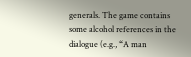generals. The game contains some alcohol references in the dialogue (e.g., “A man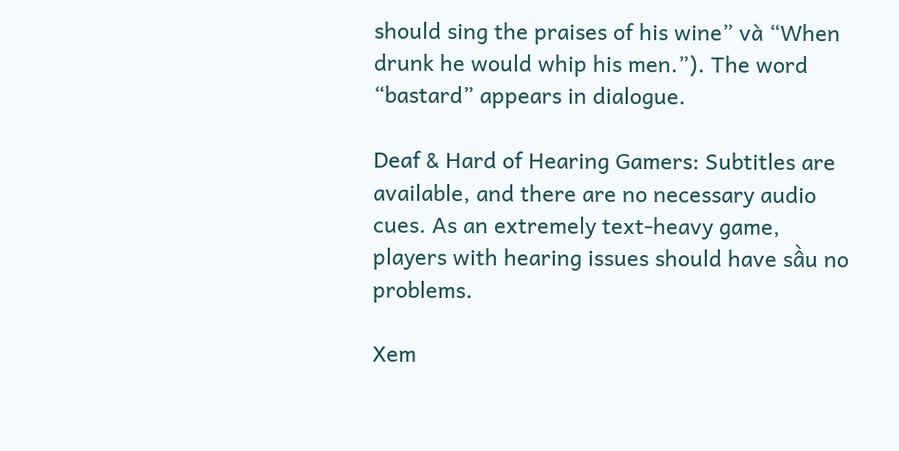should sing the praises of his wine” và “When drunk he would whip his men.”). The word “bastard” appears in dialogue.

Deaf & Hard of Hearing Gamers: Subtitles are available, and there are no necessary audio cues. As an extremely text-heavy game, players with hearing issues should have sầu no problems.

Xem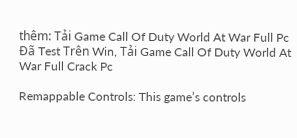thêm: Tải Game Call Of Duty World At War Full Pc Đã Test Trên Win, Tải Game Call Of Duty World At War Full Crack Pc

Remappable Controls: This game’s controls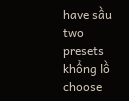have sầu two presets khổng lồ choose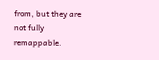from, but they are not fully remappable.